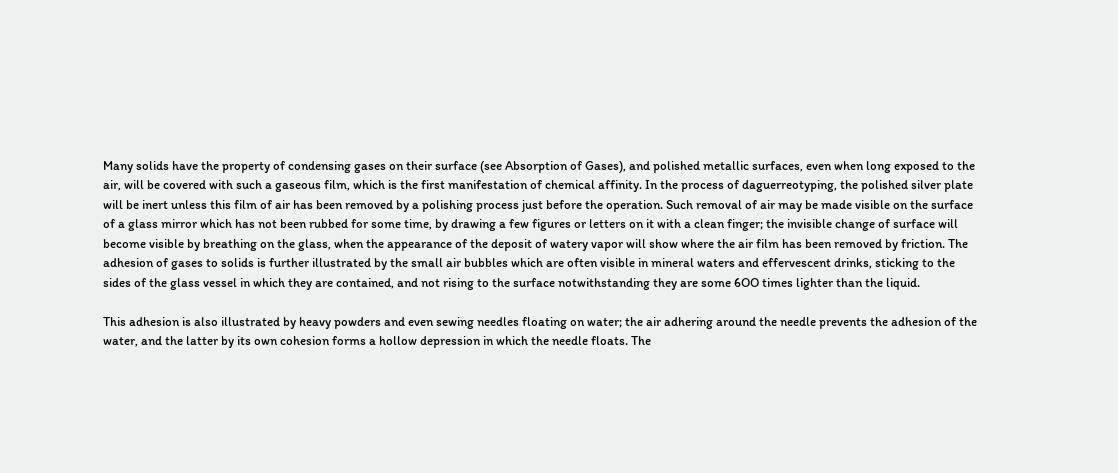Many solids have the property of condensing gases on their surface (see Absorption of Gases), and polished metallic surfaces, even when long exposed to the air, will be covered with such a gaseous film, which is the first manifestation of chemical affinity. In the process of daguerreotyping, the polished silver plate will be inert unless this film of air has been removed by a polishing process just before the operation. Such removal of air may be made visible on the surface of a glass mirror which has not been rubbed for some time, by drawing a few figures or letters on it with a clean finger; the invisible change of surface will become visible by breathing on the glass, when the appearance of the deposit of watery vapor will show where the air film has been removed by friction. The adhesion of gases to solids is further illustrated by the small air bubbles which are often visible in mineral waters and effervescent drinks, sticking to the sides of the glass vessel in which they are contained, and not rising to the surface notwithstanding they are some 6OO times lighter than the liquid.

This adhesion is also illustrated by heavy powders and even sewing needles floating on water; the air adhering around the needle prevents the adhesion of the water, and the latter by its own cohesion forms a hollow depression in which the needle floats. The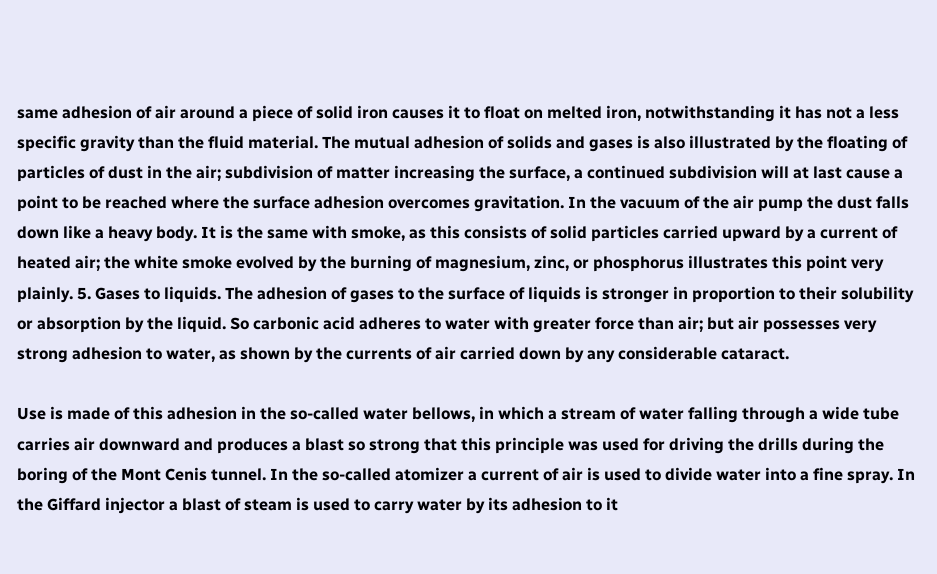same adhesion of air around a piece of solid iron causes it to float on melted iron, notwithstanding it has not a less specific gravity than the fluid material. The mutual adhesion of solids and gases is also illustrated by the floating of particles of dust in the air; subdivision of matter increasing the surface, a continued subdivision will at last cause a point to be reached where the surface adhesion overcomes gravitation. In the vacuum of the air pump the dust falls down like a heavy body. It is the same with smoke, as this consists of solid particles carried upward by a current of heated air; the white smoke evolved by the burning of magnesium, zinc, or phosphorus illustrates this point very plainly. 5. Gases to liquids. The adhesion of gases to the surface of liquids is stronger in proportion to their solubility or absorption by the liquid. So carbonic acid adheres to water with greater force than air; but air possesses very strong adhesion to water, as shown by the currents of air carried down by any considerable cataract.

Use is made of this adhesion in the so-called water bellows, in which a stream of water falling through a wide tube carries air downward and produces a blast so strong that this principle was used for driving the drills during the boring of the Mont Cenis tunnel. In the so-called atomizer a current of air is used to divide water into a fine spray. In the Giffard injector a blast of steam is used to carry water by its adhesion to it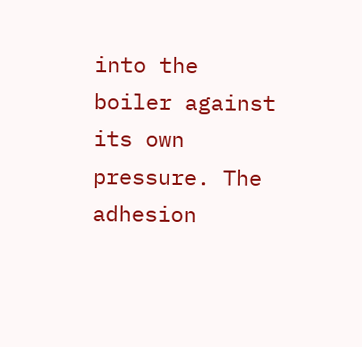into the boiler against its own pressure. The adhesion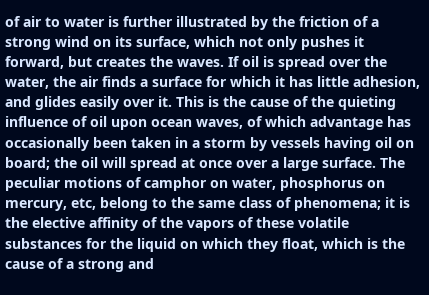of air to water is further illustrated by the friction of a strong wind on its surface, which not only pushes it forward, but creates the waves. If oil is spread over the water, the air finds a surface for which it has little adhesion, and glides easily over it. This is the cause of the quieting influence of oil upon ocean waves, of which advantage has occasionally been taken in a storm by vessels having oil on board; the oil will spread at once over a large surface. The peculiar motions of camphor on water, phosphorus on mercury, etc, belong to the same class of phenomena; it is the elective affinity of the vapors of these volatile substances for the liquid on which they float, which is the cause of a strong and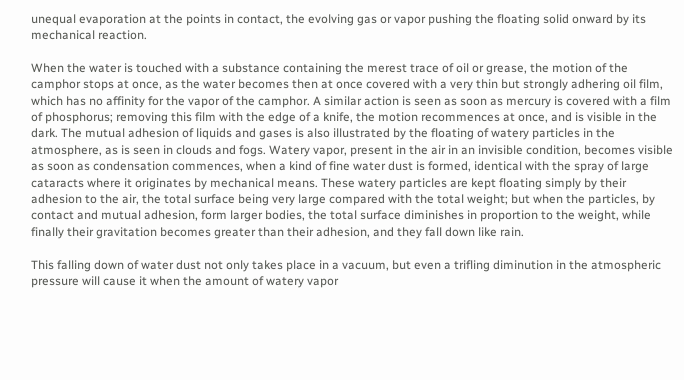unequal evaporation at the points in contact, the evolving gas or vapor pushing the floating solid onward by its mechanical reaction.

When the water is touched with a substance containing the merest trace of oil or grease, the motion of the camphor stops at once, as the water becomes then at once covered with a very thin but strongly adhering oil film, which has no affinity for the vapor of the camphor. A similar action is seen as soon as mercury is covered with a film of phosphorus; removing this film with the edge of a knife, the motion recommences at once, and is visible in the dark. The mutual adhesion of liquids and gases is also illustrated by the floating of watery particles in the atmosphere, as is seen in clouds and fogs. Watery vapor, present in the air in an invisible condition, becomes visible as soon as condensation commences, when a kind of fine water dust is formed, identical with the spray of large cataracts where it originates by mechanical means. These watery particles are kept floating simply by their adhesion to the air, the total surface being very large compared with the total weight; but when the particles, by contact and mutual adhesion, form larger bodies, the total surface diminishes in proportion to the weight, while finally their gravitation becomes greater than their adhesion, and they fall down like rain.

This falling down of water dust not only takes place in a vacuum, but even a trifling diminution in the atmospheric pressure will cause it when the amount of watery vapor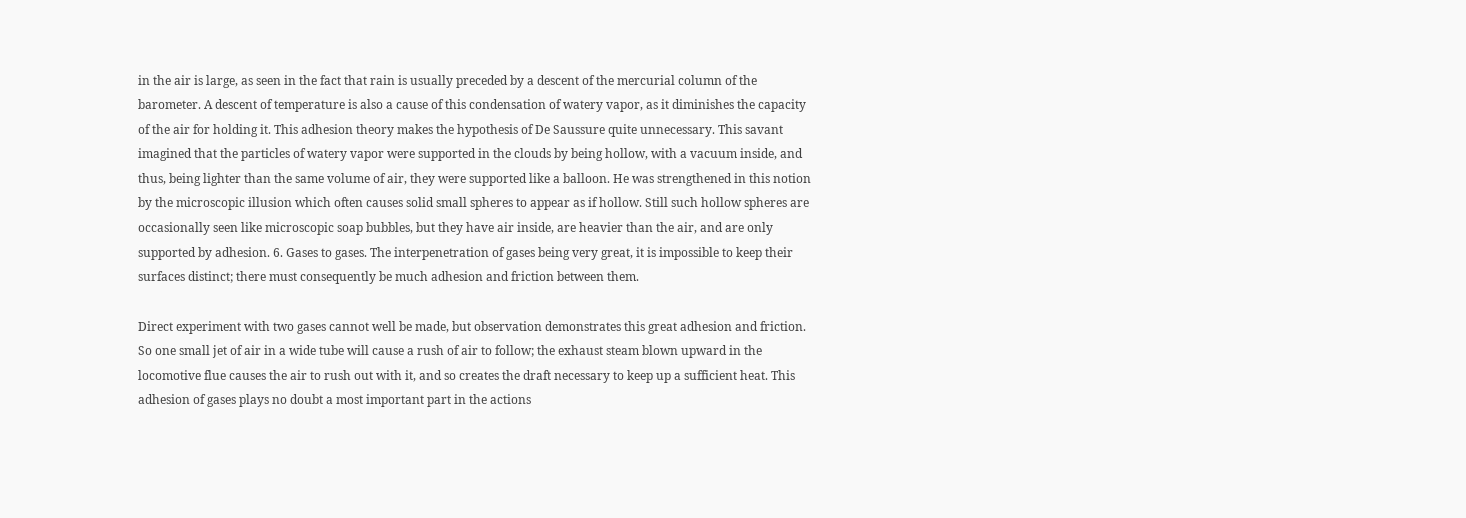in the air is large, as seen in the fact that rain is usually preceded by a descent of the mercurial column of the barometer. A descent of temperature is also a cause of this condensation of watery vapor, as it diminishes the capacity of the air for holding it. This adhesion theory makes the hypothesis of De Saussure quite unnecessary. This savant imagined that the particles of watery vapor were supported in the clouds by being hollow, with a vacuum inside, and thus, being lighter than the same volume of air, they were supported like a balloon. He was strengthened in this notion by the microscopic illusion which often causes solid small spheres to appear as if hollow. Still such hollow spheres are occasionally seen like microscopic soap bubbles, but they have air inside, are heavier than the air, and are only supported by adhesion. 6. Gases to gases. The interpenetration of gases being very great, it is impossible to keep their surfaces distinct; there must consequently be much adhesion and friction between them.

Direct experiment with two gases cannot well be made, but observation demonstrates this great adhesion and friction. So one small jet of air in a wide tube will cause a rush of air to follow; the exhaust steam blown upward in the locomotive flue causes the air to rush out with it, and so creates the draft necessary to keep up a sufficient heat. This adhesion of gases plays no doubt a most important part in the actions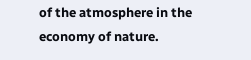of the atmosphere in the economy of nature.